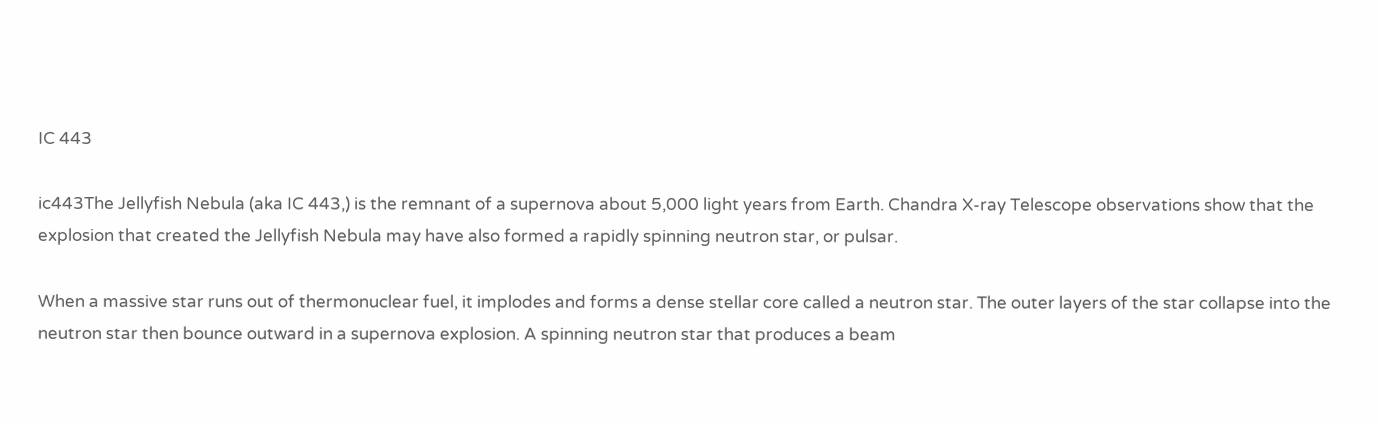IC 443

ic443The Jellyfish Nebula (aka IC 443,) is the remnant of a supernova about 5,000 light years from Earth. Chandra X-ray Telescope observations show that the explosion that created the Jellyfish Nebula may have also formed a rapidly spinning neutron star, or pulsar.

When a massive star runs out of thermonuclear fuel, it implodes and forms a dense stellar core called a neutron star. The outer layers of the star collapse into the neutron star then bounce outward in a supernova explosion. A spinning neutron star that produces a beam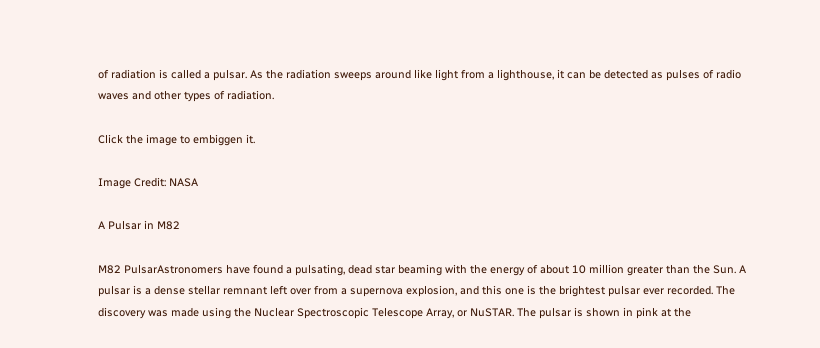of radiation is called a pulsar. As the radiation sweeps around like light from a lighthouse, it can be detected as pulses of radio waves and other types of radiation.

Click the image to embiggen it.

Image Credit: NASA

A Pulsar in M82

M82 PulsarAstronomers have found a pulsating, dead star beaming with the energy of about 10 million greater than the Sun. A pulsar is a dense stellar remnant left over from a supernova explosion, and this one is the brightest pulsar ever recorded. The discovery was made using the Nuclear Spectroscopic Telescope Array, or NuSTAR. The pulsar is shown in pink at the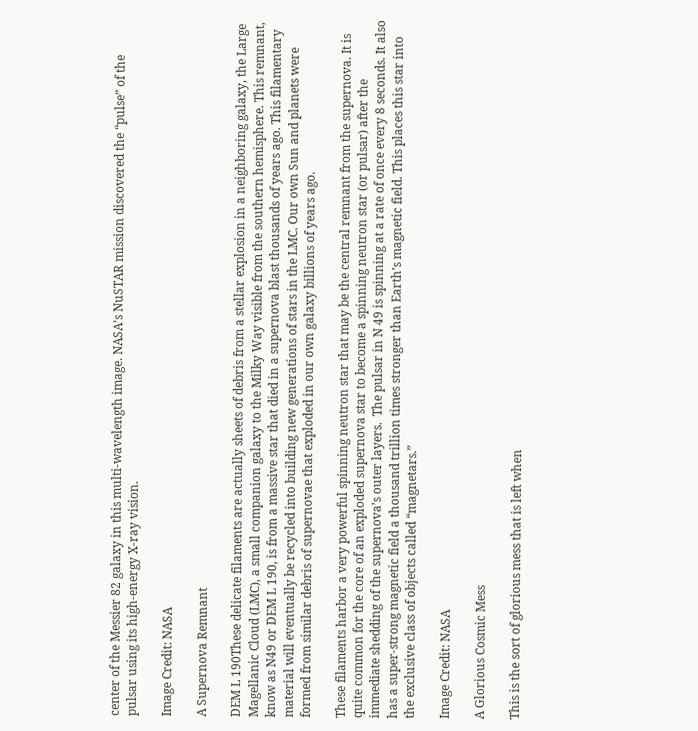center of the Messier 82 galaxy in this multi-wavelength image. NASA’s NuSTAR mission discovered the “pulse” of the pulsar using its high-energy X-ray vision.

Image Credit: NASA

A Supernova Remnant

DEM L 190These delicate filaments are actually sheets of debris from a stellar explosion in a neighboring galaxy, the Large Magellanic Cloud (LMC), a small companion galaxy to the Milky Way visible from the southern hemisphere. This remnant, know as N49 or DEM L 190, is from a massive star that died in a supernova blast thousands of years ago. This filamentary material will eventually be recycled into building new generations of stars in the LMC. Our own Sun and planets were formed from similar debris of supernovae that exploded in our own galaxy billions of years ago.

These filaments harbor a very powerful spinning neutron star that may be the central remnant from the supernova. It is quite common for the core of an exploded supernova star to become a spinning neutron star (or pulsar) after the immediate shedding of the supernova’s outer layers.  The pulsar in N 49 is spinning at a rate of once every 8 seconds. It also has a super-strong magnetic field a thousand trillion times stronger than Earth’s magnetic field. This places this star into the exclusive class of objects called “magnetars.”

Image Credit: NASA

A Glorious Cosmic Mess

This is the sort of glorious mess that is left when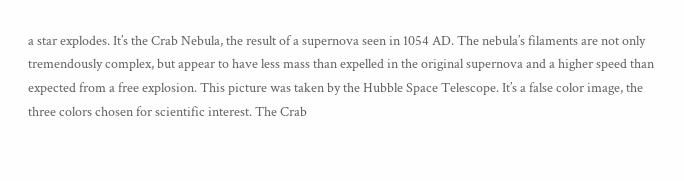a star explodes. It’s the Crab Nebula, the result of a supernova seen in 1054 AD. The nebula’s filaments are not only tremendously complex, but appear to have less mass than expelled in the original supernova and a higher speed than expected from a free explosion. This picture was taken by the Hubble Space Telescope. It’s a false color image, the three colors chosen for scientific interest. The Crab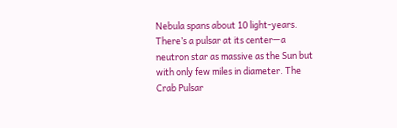Nebula spans about 10 light-years. There’s a pulsar at its center—a neutron star as massive as the Sun but with only few miles in diameter. The Crab Pulsar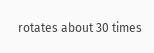rotates about 30 times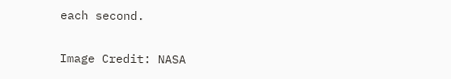each second.

Image Credit: NASA